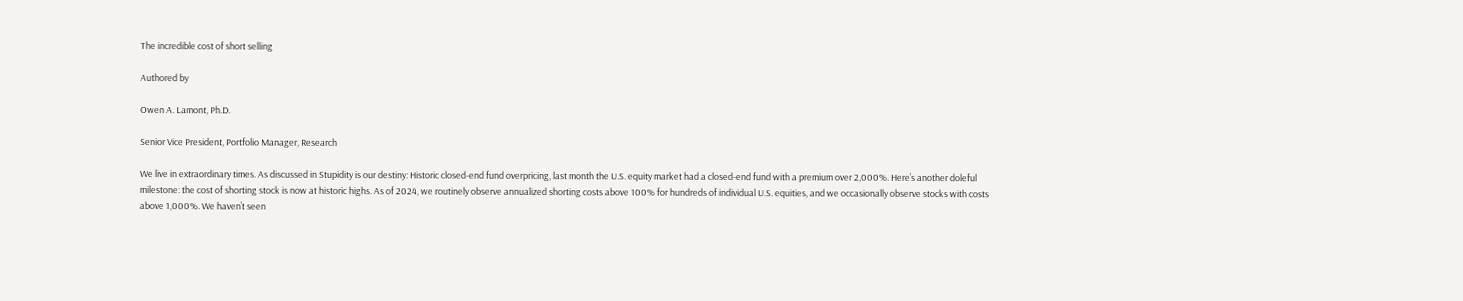The incredible cost of short selling

Authored by

Owen A. Lamont, Ph.D.

Senior Vice President, Portfolio Manager, Research

We live in extraordinary times. As discussed in Stupidity is our destiny: Historic closed-end fund overpricing, last month the U.S. equity market had a closed-end fund with a premium over 2,000%. Here’s another doleful milestone: the cost of shorting stock is now at historic highs. As of 2024, we routinely observe annualized shorting costs above 100% for hundreds of individual U.S. equities, and we occasionally observe stocks with costs above 1,000%. We haven’t seen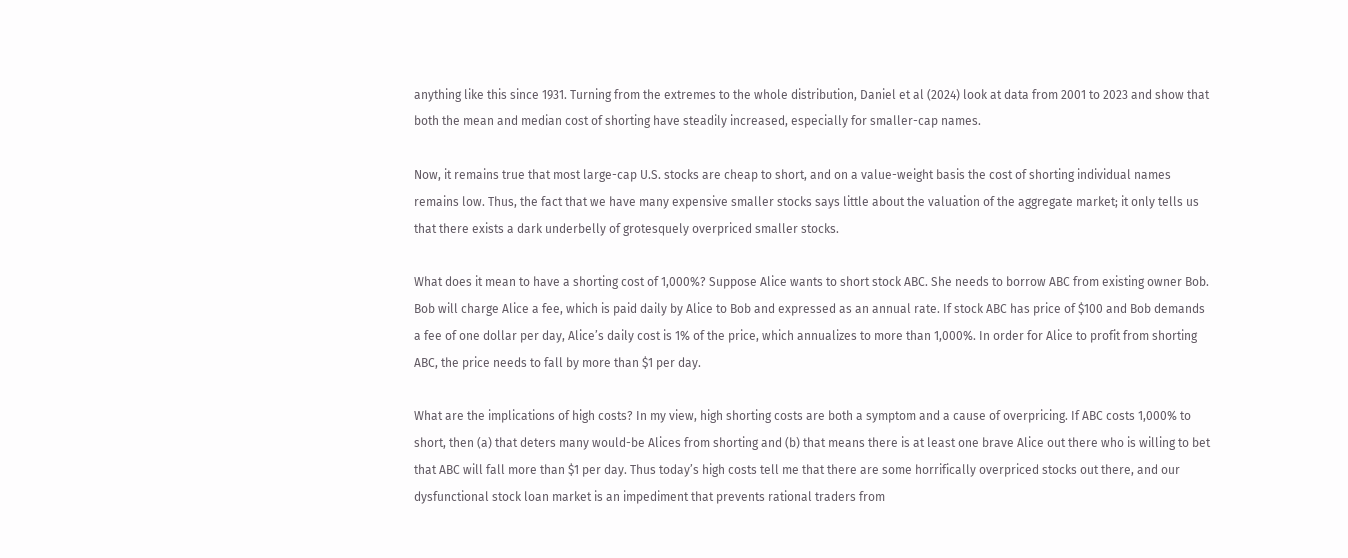anything like this since 1931. Turning from the extremes to the whole distribution, Daniel et al (2024) look at data from 2001 to 2023 and show that both the mean and median cost of shorting have steadily increased, especially for smaller-cap names.

Now, it remains true that most large-cap U.S. stocks are cheap to short, and on a value-weight basis the cost of shorting individual names remains low. Thus, the fact that we have many expensive smaller stocks says little about the valuation of the aggregate market; it only tells us that there exists a dark underbelly of grotesquely overpriced smaller stocks.

What does it mean to have a shorting cost of 1,000%? Suppose Alice wants to short stock ABC. She needs to borrow ABC from existing owner Bob. Bob will charge Alice a fee, which is paid daily by Alice to Bob and expressed as an annual rate. If stock ABC has price of $100 and Bob demands a fee of one dollar per day, Alice’s daily cost is 1% of the price, which annualizes to more than 1,000%. In order for Alice to profit from shorting ABC, the price needs to fall by more than $1 per day.

What are the implications of high costs? In my view, high shorting costs are both a symptom and a cause of overpricing. If ABC costs 1,000% to short, then (a) that deters many would-be Alices from shorting and (b) that means there is at least one brave Alice out there who is willing to bet that ABC will fall more than $1 per day. Thus today’s high costs tell me that there are some horrifically overpriced stocks out there, and our dysfunctional stock loan market is an impediment that prevents rational traders from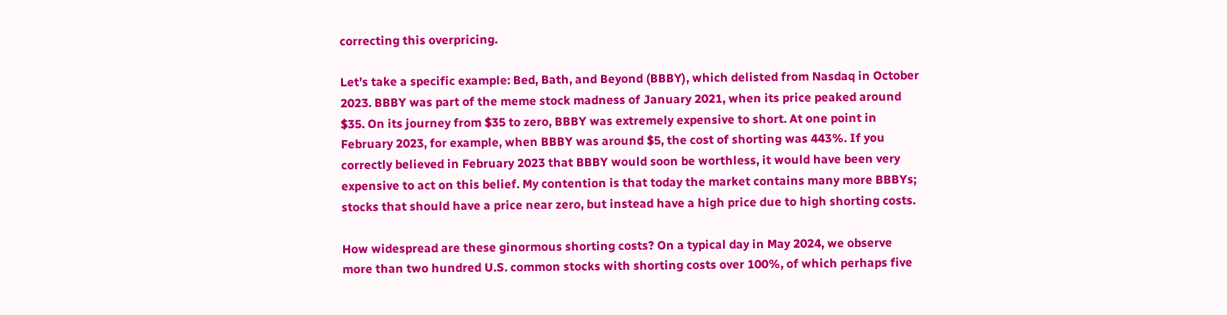correcting this overpricing.

Let’s take a specific example: Bed, Bath, and Beyond (BBBY), which delisted from Nasdaq in October 2023. BBBY was part of the meme stock madness of January 2021, when its price peaked around $35. On its journey from $35 to zero, BBBY was extremely expensive to short. At one point in February 2023, for example, when BBBY was around $5, the cost of shorting was 443%. If you correctly believed in February 2023 that BBBY would soon be worthless, it would have been very expensive to act on this belief. My contention is that today the market contains many more BBBYs; stocks that should have a price near zero, but instead have a high price due to high shorting costs.

How widespread are these ginormous shorting costs? On a typical day in May 2024, we observe more than two hundred U.S. common stocks with shorting costs over 100%, of which perhaps five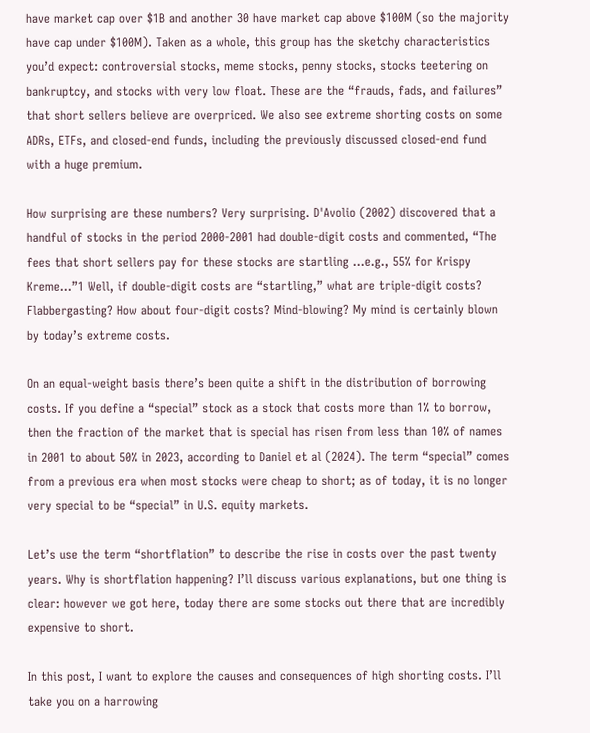have market cap over $1B and another 30 have market cap above $100M (so the majority have cap under $100M). Taken as a whole, this group has the sketchy characteristics you’d expect: controversial stocks, meme stocks, penny stocks, stocks teetering on bankruptcy, and stocks with very low float. These are the “frauds, fads, and failures” that short sellers believe are overpriced. We also see extreme shorting costs on some ADRs, ETFs, and closed-end funds, including the previously discussed closed-end fund with a huge premium.

How surprising are these numbers? Very surprising. D'Avolio (2002) discovered that a handful of stocks in the period 2000-2001 had double-digit costs and commented, “The fees that short sellers pay for these stocks are startling …e.g., 55% for Krispy Kreme…”1 Well, if double-digit costs are “startling,” what are triple-digit costs? Flabbergasting? How about four-digit costs? Mind-blowing? My mind is certainly blown by today’s extreme costs.

On an equal-weight basis there’s been quite a shift in the distribution of borrowing costs. If you define a “special” stock as a stock that costs more than 1% to borrow, then the fraction of the market that is special has risen from less than 10% of names in 2001 to about 50% in 2023, according to Daniel et al (2024). The term “special” comes from a previous era when most stocks were cheap to short; as of today, it is no longer very special to be “special” in U.S. equity markets.

Let’s use the term “shortflation” to describe the rise in costs over the past twenty years. Why is shortflation happening? I’ll discuss various explanations, but one thing is clear: however we got here, today there are some stocks out there that are incredibly expensive to short.

In this post, I want to explore the causes and consequences of high shorting costs. I’ll take you on a harrowing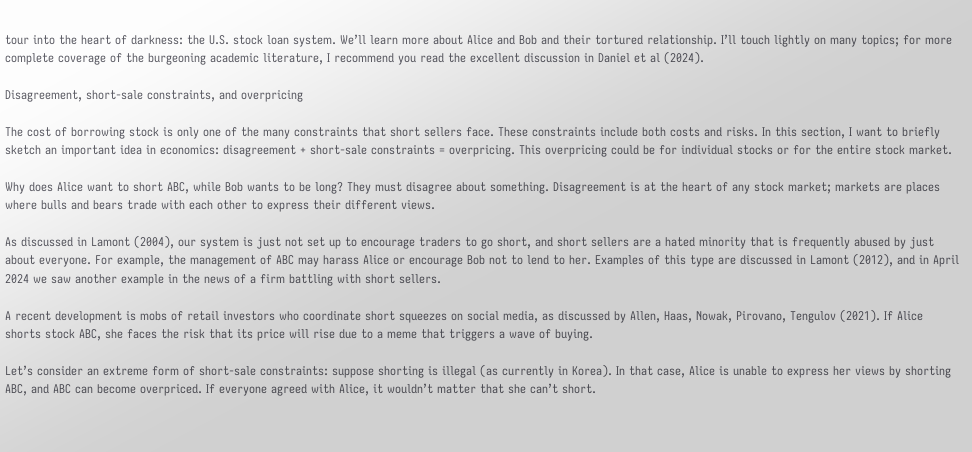tour into the heart of darkness: the U.S. stock loan system. We’ll learn more about Alice and Bob and their tortured relationship. I’ll touch lightly on many topics; for more complete coverage of the burgeoning academic literature, I recommend you read the excellent discussion in Daniel et al (2024).

Disagreement, short-sale constraints, and overpricing

The cost of borrowing stock is only one of the many constraints that short sellers face. These constraints include both costs and risks. In this section, I want to briefly sketch an important idea in economics: disagreement + short-sale constraints = overpricing. This overpricing could be for individual stocks or for the entire stock market.

Why does Alice want to short ABC, while Bob wants to be long? They must disagree about something. Disagreement is at the heart of any stock market; markets are places where bulls and bears trade with each other to express their different views.

As discussed in Lamont (2004), our system is just not set up to encourage traders to go short, and short sellers are a hated minority that is frequently abused by just about everyone. For example, the management of ABC may harass Alice or encourage Bob not to lend to her. Examples of this type are discussed in Lamont (2012), and in April 2024 we saw another example in the news of a firm battling with short sellers.

A recent development is mobs of retail investors who coordinate short squeezes on social media, as discussed by Allen, Haas, Nowak, Pirovano, Tengulov (2021). If Alice shorts stock ABC, she faces the risk that its price will rise due to a meme that triggers a wave of buying.

Let’s consider an extreme form of short-sale constraints: suppose shorting is illegal (as currently in Korea). In that case, Alice is unable to express her views by shorting ABC, and ABC can become overpriced. If everyone agreed with Alice, it wouldn’t matter that she can’t short.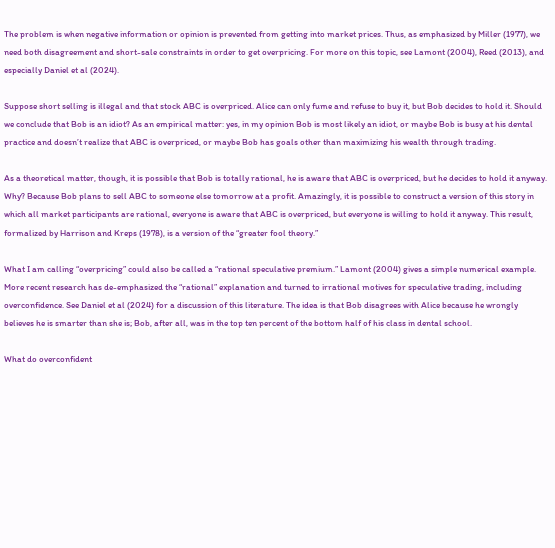The problem is when negative information or opinion is prevented from getting into market prices. Thus, as emphasized by Miller (1977), we need both disagreement and short-sale constraints in order to get overpricing. For more on this topic, see Lamont (2004), Reed (2013), and especially Daniel et al (2024).

Suppose short selling is illegal and that stock ABC is overpriced. Alice can only fume and refuse to buy it, but Bob decides to hold it. Should we conclude that Bob is an idiot? As an empirical matter: yes, in my opinion Bob is most likely an idiot, or maybe Bob is busy at his dental practice and doesn’t realize that ABC is overpriced, or maybe Bob has goals other than maximizing his wealth through trading.

As a theoretical matter, though, it is possible that Bob is totally rational, he is aware that ABC is overpriced, but he decides to hold it anyway. Why? Because Bob plans to sell ABC to someone else tomorrow at a profit. Amazingly, it is possible to construct a version of this story in which all market participants are rational, everyone is aware that ABC is overpriced, but everyone is willing to hold it anyway. This result, formalized by Harrison and Kreps (1978), is a version of the “greater fool theory.”

What I am calling “overpricing” could also be called a “rational speculative premium.” Lamont (2004) gives a simple numerical example. More recent research has de-emphasized the “rational” explanation and turned to irrational motives for speculative trading, including overconfidence. See Daniel et al (2024) for a discussion of this literature. The idea is that Bob disagrees with Alice because he wrongly believes he is smarter than she is; Bob, after all, was in the top ten percent of the bottom half of his class in dental school.

What do overconfident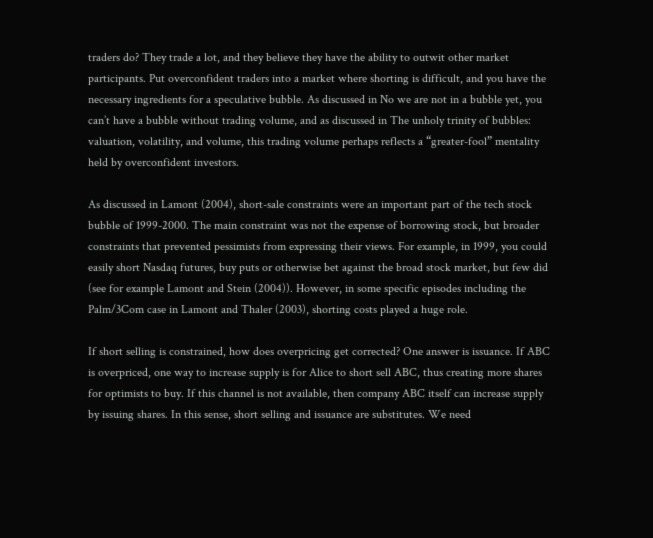traders do? They trade a lot, and they believe they have the ability to outwit other market participants. Put overconfident traders into a market where shorting is difficult, and you have the necessary ingredients for a speculative bubble. As discussed in No we are not in a bubble yet, you can’t have a bubble without trading volume, and as discussed in The unholy trinity of bubbles: valuation, volatility, and volume, this trading volume perhaps reflects a “greater-fool” mentality held by overconfident investors.

As discussed in Lamont (2004), short-sale constraints were an important part of the tech stock bubble of 1999-2000. The main constraint was not the expense of borrowing stock, but broader constraints that prevented pessimists from expressing their views. For example, in 1999, you could easily short Nasdaq futures, buy puts or otherwise bet against the broad stock market, but few did (see for example Lamont and Stein (2004)). However, in some specific episodes including the Palm/3Com case in Lamont and Thaler (2003), shorting costs played a huge role.

If short selling is constrained, how does overpricing get corrected? One answer is issuance. If ABC is overpriced, one way to increase supply is for Alice to short sell ABC, thus creating more shares for optimists to buy. If this channel is not available, then company ABC itself can increase supply by issuing shares. In this sense, short selling and issuance are substitutes. We need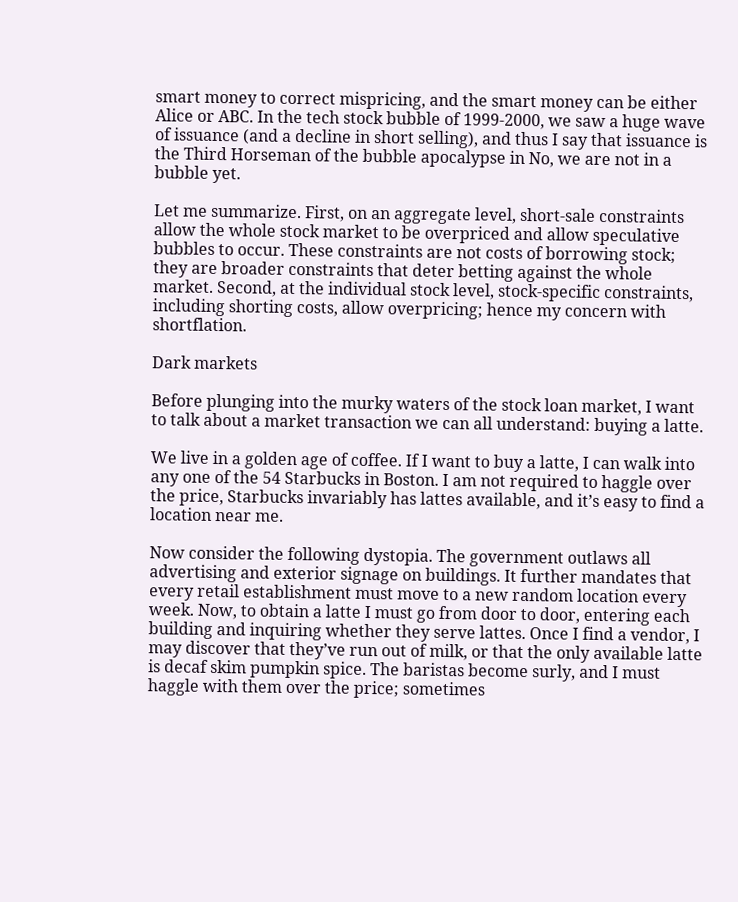smart money to correct mispricing, and the smart money can be either Alice or ABC. In the tech stock bubble of 1999-2000, we saw a huge wave of issuance (and a decline in short selling), and thus I say that issuance is the Third Horseman of the bubble apocalypse in No, we are not in a bubble yet.

Let me summarize. First, on an aggregate level, short-sale constraints allow the whole stock market to be overpriced and allow speculative bubbles to occur. These constraints are not costs of borrowing stock; they are broader constraints that deter betting against the whole market. Second, at the individual stock level, stock-specific constraints, including shorting costs, allow overpricing; hence my concern with shortflation.

Dark markets

Before plunging into the murky waters of the stock loan market, I want to talk about a market transaction we can all understand: buying a latte.

We live in a golden age of coffee. If I want to buy a latte, I can walk into any one of the 54 Starbucks in Boston. I am not required to haggle over the price, Starbucks invariably has lattes available, and it’s easy to find a location near me.

Now consider the following dystopia. The government outlaws all advertising and exterior signage on buildings. It further mandates that every retail establishment must move to a new random location every week. Now, to obtain a latte I must go from door to door, entering each building and inquiring whether they serve lattes. Once I find a vendor, I may discover that they’ve run out of milk, or that the only available latte is decaf skim pumpkin spice. The baristas become surly, and I must haggle with them over the price; sometimes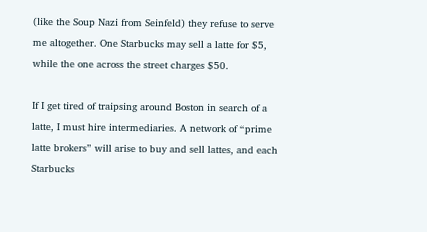(like the Soup Nazi from Seinfeld) they refuse to serve me altogether. One Starbucks may sell a latte for $5, while the one across the street charges $50.

If I get tired of traipsing around Boston in search of a latte, I must hire intermediaries. A network of “prime latte brokers” will arise to buy and sell lattes, and each Starbucks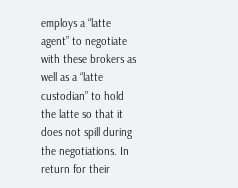employs a “latte agent” to negotiate with these brokers as well as a “latte custodian” to hold the latte so that it does not spill during the negotiations. In return for their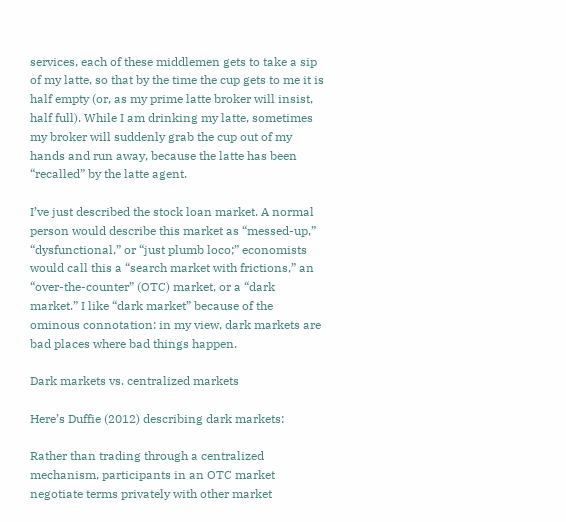services, each of these middlemen gets to take a sip of my latte, so that by the time the cup gets to me it is half empty (or, as my prime latte broker will insist, half full). While I am drinking my latte, sometimes my broker will suddenly grab the cup out of my hands and run away, because the latte has been “recalled” by the latte agent.

I’ve just described the stock loan market. A normal person would describe this market as “messed-up,” “dysfunctional,” or “just plumb loco;” economists would call this a “search market with frictions,” an “over-the-counter” (OTC) market, or a “dark market.” I like “dark market” because of the ominous connotation: in my view, dark markets are bad places where bad things happen.

Dark markets vs. centralized markets

Here’s Duffie (2012) describing dark markets:

Rather than trading through a centralized mechanism, participants in an OTC market negotiate terms privately with other market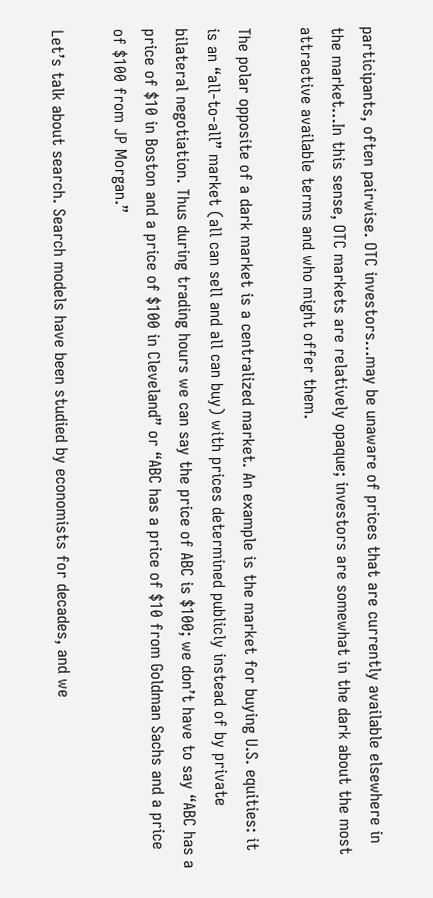participants, often pairwise. OTC investors…may be unaware of prices that are currently available elsewhere in the market…In this sense, OTC markets are relatively opaque; investors are somewhat in the dark about the most attractive available terms and who might offer them.

The polar opposite of a dark market is a centralized market. An example is the market for buying U.S. equities: it is an “all-to-all” market (all can sell and all can buy) with prices determined publicly instead of by private bilateral negotiation. Thus during trading hours we can say the price of ABC is $100; we don’t have to say “ABC has a price of $10 in Boston and a price of $100 in Cleveland” or “ABC has a price of $10 from Goldman Sachs and a price of $100 from JP Morgan.”

Let’s talk about search. Search models have been studied by economists for decades, and we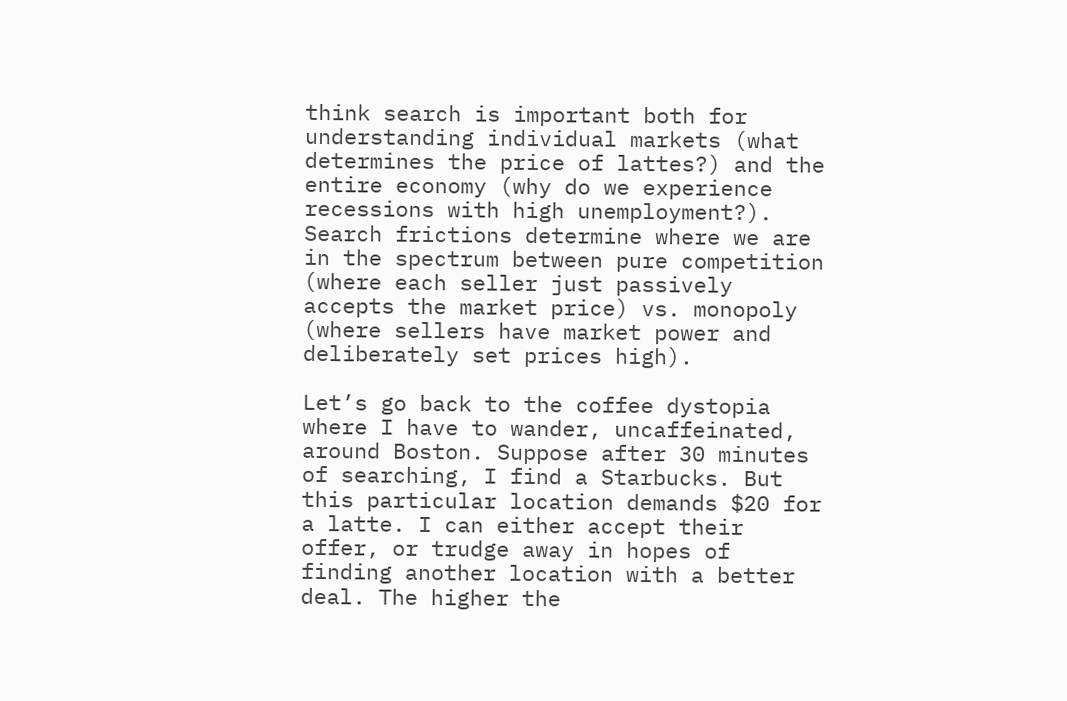think search is important both for understanding individual markets (what determines the price of lattes?) and the entire economy (why do we experience recessions with high unemployment?). Search frictions determine where we are in the spectrum between pure competition (where each seller just passively accepts the market price) vs. monopoly (where sellers have market power and deliberately set prices high).

Let’s go back to the coffee dystopia where I have to wander, uncaffeinated, around Boston. Suppose after 30 minutes of searching, I find a Starbucks. But this particular location demands $20 for a latte. I can either accept their offer, or trudge away in hopes of finding another location with a better deal. The higher the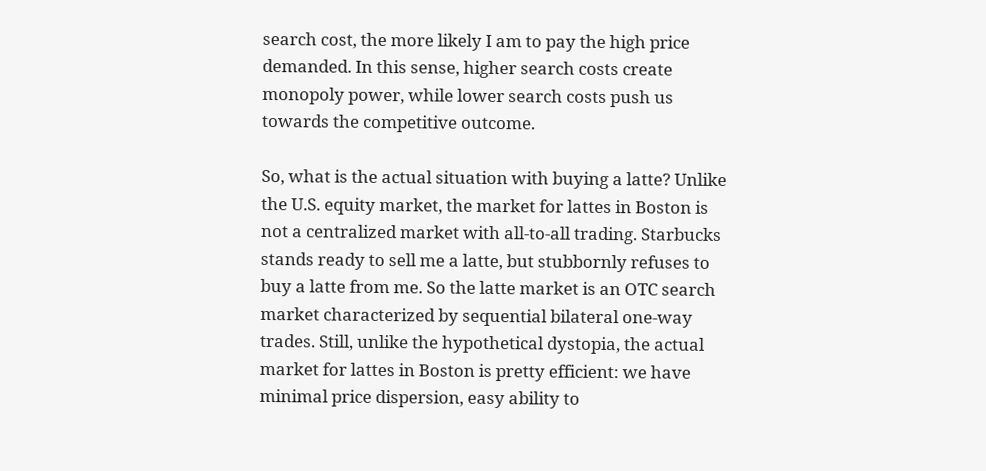search cost, the more likely I am to pay the high price demanded. In this sense, higher search costs create monopoly power, while lower search costs push us towards the competitive outcome.

So, what is the actual situation with buying a latte? Unlike the U.S. equity market, the market for lattes in Boston is not a centralized market with all-to-all trading. Starbucks stands ready to sell me a latte, but stubbornly refuses to buy a latte from me. So the latte market is an OTC search market characterized by sequential bilateral one-way trades. Still, unlike the hypothetical dystopia, the actual market for lattes in Boston is pretty efficient: we have minimal price dispersion, easy ability to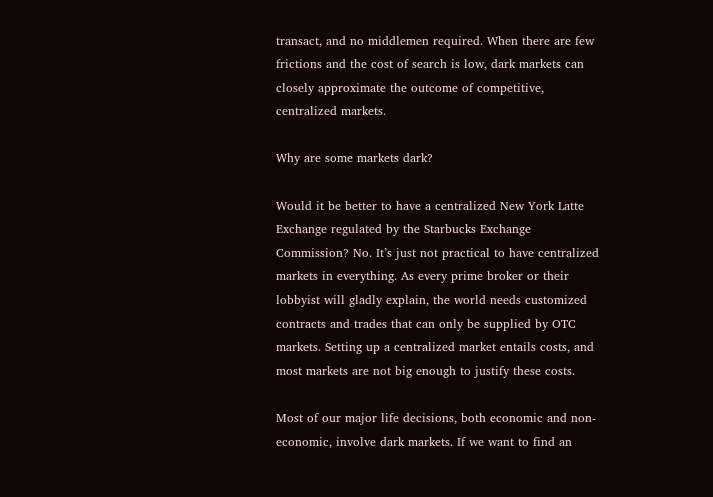transact, and no middlemen required. When there are few frictions and the cost of search is low, dark markets can closely approximate the outcome of competitive, centralized markets.

Why are some markets dark?

Would it be better to have a centralized New York Latte Exchange regulated by the Starbucks Exchange Commission? No. It’s just not practical to have centralized markets in everything. As every prime broker or their lobbyist will gladly explain, the world needs customized contracts and trades that can only be supplied by OTC markets. Setting up a centralized market entails costs, and most markets are not big enough to justify these costs.

Most of our major life decisions, both economic and non-economic, involve dark markets. If we want to find an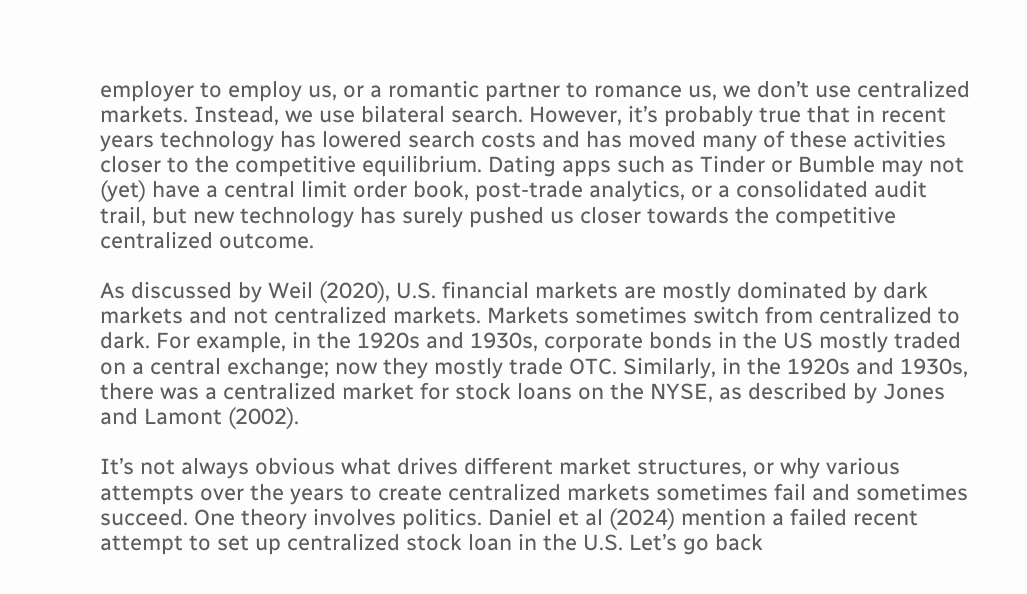employer to employ us, or a romantic partner to romance us, we don’t use centralized markets. Instead, we use bilateral search. However, it’s probably true that in recent years technology has lowered search costs and has moved many of these activities closer to the competitive equilibrium. Dating apps such as Tinder or Bumble may not (yet) have a central limit order book, post-trade analytics, or a consolidated audit trail, but new technology has surely pushed us closer towards the competitive centralized outcome.

As discussed by Weil (2020), U.S. financial markets are mostly dominated by dark markets and not centralized markets. Markets sometimes switch from centralized to dark. For example, in the 1920s and 1930s, corporate bonds in the US mostly traded on a central exchange; now they mostly trade OTC. Similarly, in the 1920s and 1930s, there was a centralized market for stock loans on the NYSE, as described by Jones and Lamont (2002).

It’s not always obvious what drives different market structures, or why various attempts over the years to create centralized markets sometimes fail and sometimes succeed. One theory involves politics. Daniel et al (2024) mention a failed recent attempt to set up centralized stock loan in the U.S. Let’s go back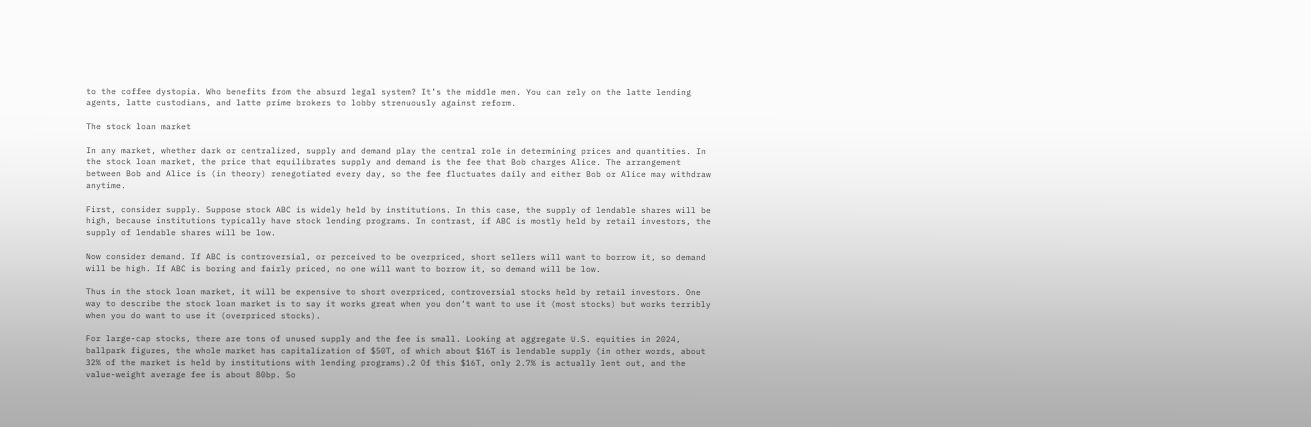to the coffee dystopia. Who benefits from the absurd legal system? It’s the middle men. You can rely on the latte lending agents, latte custodians, and latte prime brokers to lobby strenuously against reform.

The stock loan market

In any market, whether dark or centralized, supply and demand play the central role in determining prices and quantities. In the stock loan market, the price that equilibrates supply and demand is the fee that Bob charges Alice. The arrangement between Bob and Alice is (in theory) renegotiated every day, so the fee fluctuates daily and either Bob or Alice may withdraw anytime.

First, consider supply. Suppose stock ABC is widely held by institutions. In this case, the supply of lendable shares will be high, because institutions typically have stock lending programs. In contrast, if ABC is mostly held by retail investors, the supply of lendable shares will be low.

Now consider demand. If ABC is controversial, or perceived to be overpriced, short sellers will want to borrow it, so demand will be high. If ABC is boring and fairly priced, no one will want to borrow it, so demand will be low.

Thus in the stock loan market, it will be expensive to short overpriced, controversial stocks held by retail investors. One way to describe the stock loan market is to say it works great when you don’t want to use it (most stocks) but works terribly when you do want to use it (overpriced stocks).

For large-cap stocks, there are tons of unused supply and the fee is small. Looking at aggregate U.S. equities in 2024, ballpark figures, the whole market has capitalization of $50T, of which about $16T is lendable supply (in other words, about 32% of the market is held by institutions with lending programs).2 Of this $16T, only 2.7% is actually lent out, and the value-weight average fee is about 80bp. So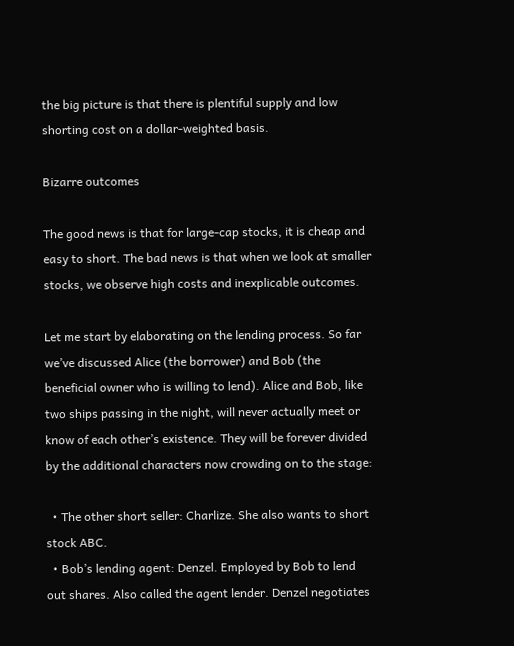the big picture is that there is plentiful supply and low shorting cost on a dollar-weighted basis.

Bizarre outcomes

The good news is that for large-cap stocks, it is cheap and easy to short. The bad news is that when we look at smaller stocks, we observe high costs and inexplicable outcomes.

Let me start by elaborating on the lending process. So far we’ve discussed Alice (the borrower) and Bob (the beneficial owner who is willing to lend). Alice and Bob, like two ships passing in the night, will never actually meet or know of each other’s existence. They will be forever divided by the additional characters now crowding on to the stage:

  • The other short seller: Charlize. She also wants to short stock ABC.
  • Bob’s lending agent: Denzel. Employed by Bob to lend out shares. Also called the agent lender. Denzel negotiates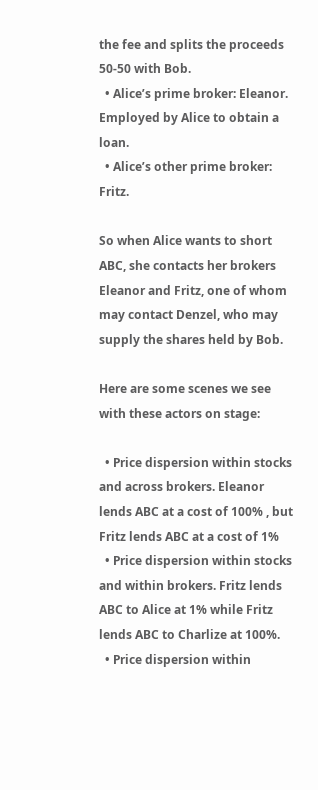the fee and splits the proceeds 50-50 with Bob.
  • Alice’s prime broker: Eleanor. Employed by Alice to obtain a loan.
  • Alice’s other prime broker: Fritz.

So when Alice wants to short ABC, she contacts her brokers Eleanor and Fritz, one of whom may contact Denzel, who may supply the shares held by Bob.

Here are some scenes we see with these actors on stage:

  • Price dispersion within stocks and across brokers. Eleanor lends ABC at a cost of 100% , but Fritz lends ABC at a cost of 1%
  • Price dispersion within stocks and within brokers. Fritz lends ABC to Alice at 1% while Fritz lends ABC to Charlize at 100%.
  • Price dispersion within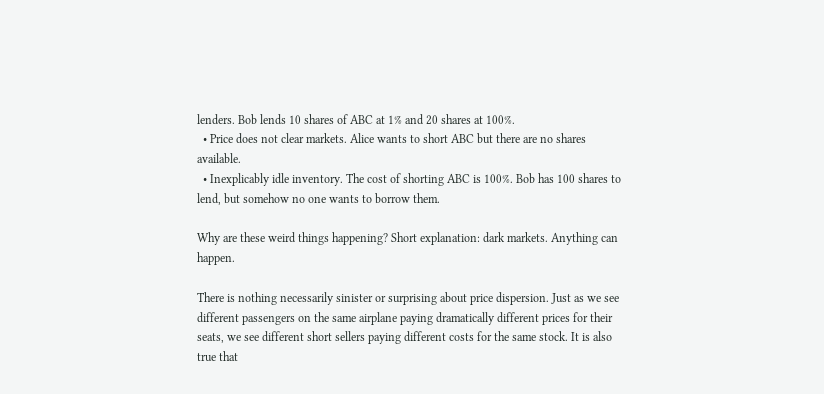lenders. Bob lends 10 shares of ABC at 1% and 20 shares at 100%.
  • Price does not clear markets. Alice wants to short ABC but there are no shares available.
  • Inexplicably idle inventory. The cost of shorting ABC is 100%. Bob has 100 shares to lend, but somehow no one wants to borrow them.

Why are these weird things happening? Short explanation: dark markets. Anything can happen.

There is nothing necessarily sinister or surprising about price dispersion. Just as we see different passengers on the same airplane paying dramatically different prices for their seats, we see different short sellers paying different costs for the same stock. It is also true that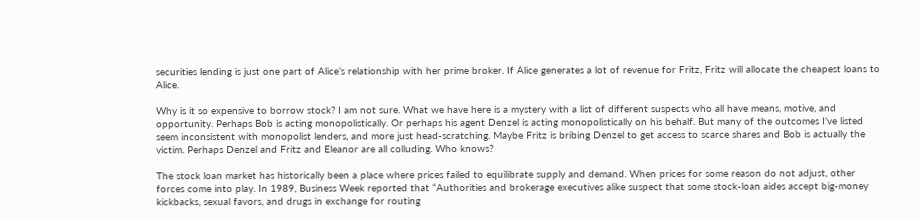securities lending is just one part of Alice’s relationship with her prime broker. If Alice generates a lot of revenue for Fritz, Fritz will allocate the cheapest loans to Alice.

Why is it so expensive to borrow stock? I am not sure. What we have here is a mystery with a list of different suspects who all have means, motive, and opportunity. Perhaps Bob is acting monopolistically. Or perhaps his agent Denzel is acting monopolistically on his behalf. But many of the outcomes I’ve listed seem inconsistent with monopolist lenders, and more just head-scratching. Maybe Fritz is bribing Denzel to get access to scarce shares and Bob is actually the victim. Perhaps Denzel and Fritz and Eleanor are all colluding. Who knows?

The stock loan market has historically been a place where prices failed to equilibrate supply and demand. When prices for some reason do not adjust, other forces come into play. In 1989, Business Week reported that “Authorities and brokerage executives alike suspect that some stock-loan aides accept big-money kickbacks, sexual favors, and drugs in exchange for routing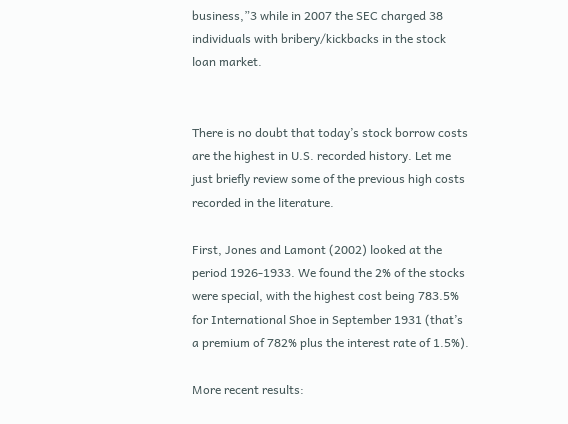business,”3 while in 2007 the SEC charged 38 individuals with bribery/kickbacks in the stock loan market.


There is no doubt that today’s stock borrow costs are the highest in U.S. recorded history. Let me just briefly review some of the previous high costs recorded in the literature.

First, Jones and Lamont (2002) looked at the period 1926-1933. We found the 2% of the stocks were special, with the highest cost being 783.5% for International Shoe in September 1931 (that’s a premium of 782% plus the interest rate of 1.5%).

More recent results: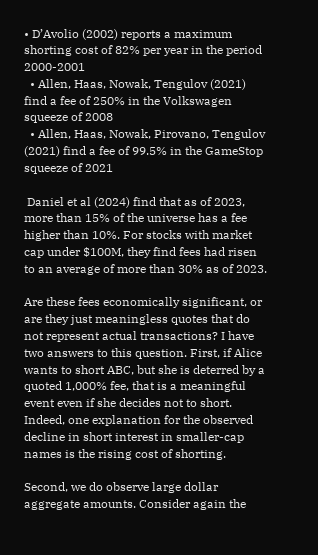• D’Avolio (2002) reports a maximum shorting cost of 82% per year in the period 2000-2001
  • Allen, Haas, Nowak, Tengulov (2021) find a fee of 250% in the Volkswagen squeeze of 2008
  • Allen, Haas, Nowak, Pirovano, Tengulov (2021) find a fee of 99.5% in the GameStop squeeze of 2021

 Daniel et al (2024) find that as of 2023, more than 15% of the universe has a fee higher than 10%. For stocks with market cap under $100M, they find fees had risen to an average of more than 30% as of 2023.

Are these fees economically significant, or are they just meaningless quotes that do not represent actual transactions? I have two answers to this question. First, if Alice wants to short ABC, but she is deterred by a quoted 1,000% fee, that is a meaningful event even if she decides not to short. Indeed, one explanation for the observed decline in short interest in smaller-cap names is the rising cost of shorting.

Second, we do observe large dollar aggregate amounts. Consider again the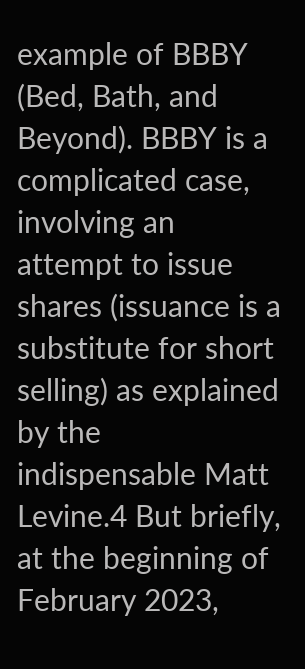example of BBBY (Bed, Bath, and Beyond). BBBY is a complicated case, involving an attempt to issue shares (issuance is a substitute for short selling) as explained by the indispensable Matt Levine.4 But briefly, at the beginning of February 2023,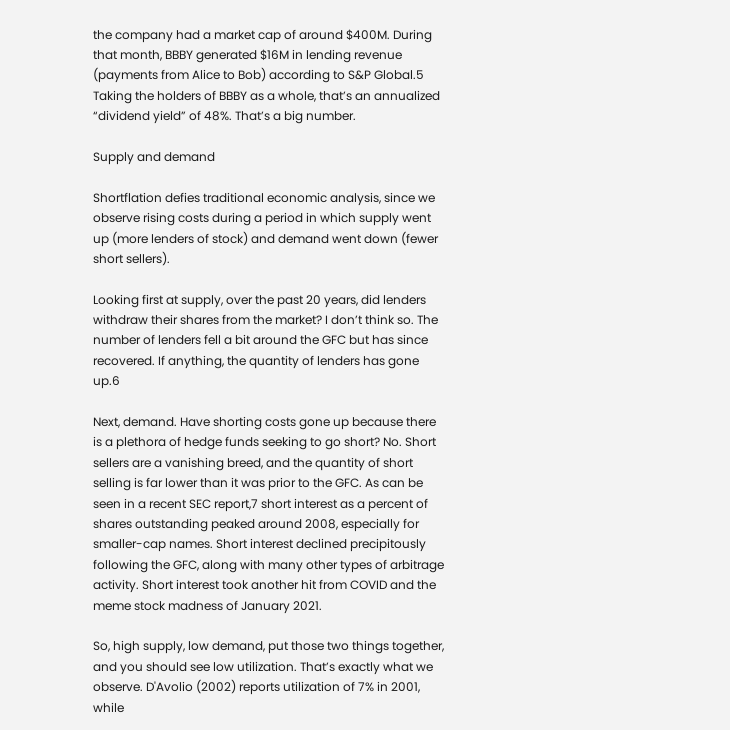the company had a market cap of around $400M. During that month, BBBY generated $16M in lending revenue (payments from Alice to Bob) according to S&P Global.5 Taking the holders of BBBY as a whole, that’s an annualized “dividend yield” of 48%. That’s a big number.

Supply and demand

Shortflation defies traditional economic analysis, since we observe rising costs during a period in which supply went up (more lenders of stock) and demand went down (fewer short sellers).

Looking first at supply, over the past 20 years, did lenders withdraw their shares from the market? I don’t think so. The number of lenders fell a bit around the GFC but has since recovered. If anything, the quantity of lenders has gone up.6

Next, demand. Have shorting costs gone up because there is a plethora of hedge funds seeking to go short? No. Short sellers are a vanishing breed, and the quantity of short selling is far lower than it was prior to the GFC. As can be seen in a recent SEC report,7 short interest as a percent of shares outstanding peaked around 2008, especially for smaller-cap names. Short interest declined precipitously following the GFC, along with many other types of arbitrage activity. Short interest took another hit from COVID and the meme stock madness of January 2021.

So, high supply, low demand, put those two things together, and you should see low utilization. That’s exactly what we observe. D'Avolio (2002) reports utilization of 7% in 2001, while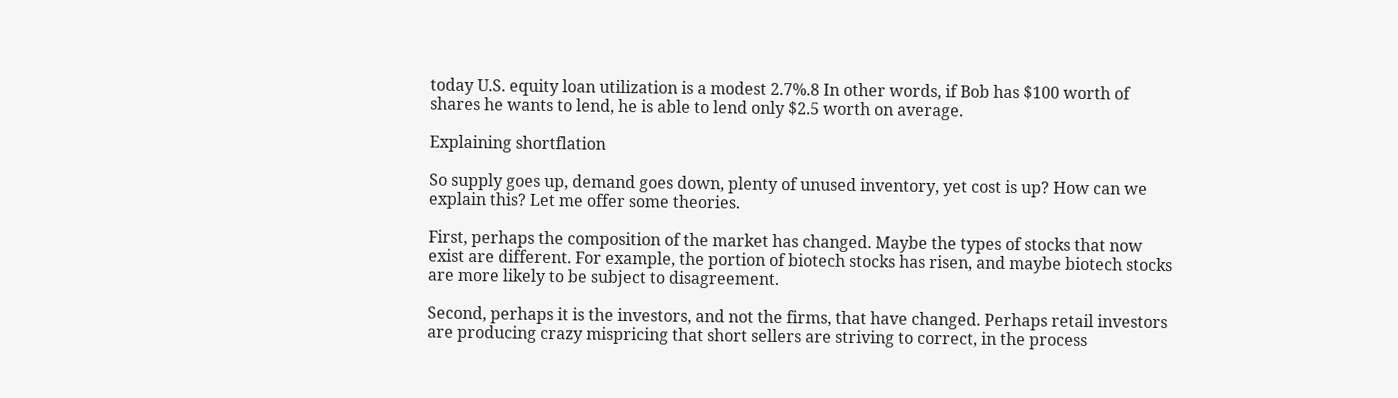today U.S. equity loan utilization is a modest 2.7%.8 In other words, if Bob has $100 worth of shares he wants to lend, he is able to lend only $2.5 worth on average.

Explaining shortflation

So supply goes up, demand goes down, plenty of unused inventory, yet cost is up? How can we explain this? Let me offer some theories.

First, perhaps the composition of the market has changed. Maybe the types of stocks that now exist are different. For example, the portion of biotech stocks has risen, and maybe biotech stocks are more likely to be subject to disagreement.

Second, perhaps it is the investors, and not the firms, that have changed. Perhaps retail investors are producing crazy mispricing that short sellers are striving to correct, in the process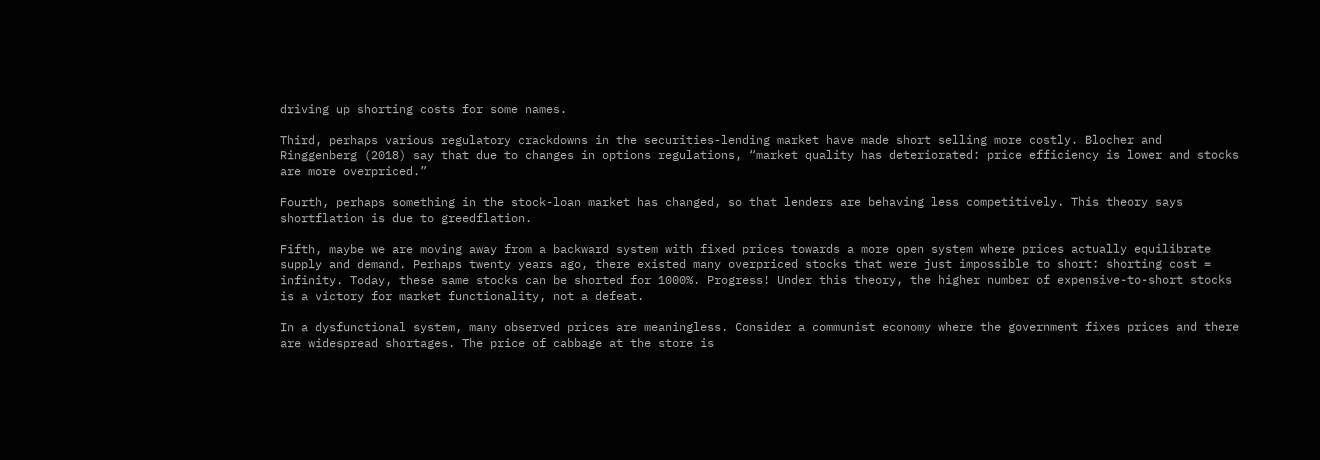driving up shorting costs for some names.

Third, perhaps various regulatory crackdowns in the securities-lending market have made short selling more costly. Blocher and Ringgenberg (2018) say that due to changes in options regulations, “market quality has deteriorated: price efficiency is lower and stocks are more overpriced.”

Fourth, perhaps something in the stock-loan market has changed, so that lenders are behaving less competitively. This theory says shortflation is due to greedflation.

Fifth, maybe we are moving away from a backward system with fixed prices towards a more open system where prices actually equilibrate supply and demand. Perhaps twenty years ago, there existed many overpriced stocks that were just impossible to short: shorting cost = infinity. Today, these same stocks can be shorted for 1000%. Progress! Under this theory, the higher number of expensive-to-short stocks is a victory for market functionality, not a defeat.

In a dysfunctional system, many observed prices are meaningless. Consider a communist economy where the government fixes prices and there are widespread shortages. The price of cabbage at the store is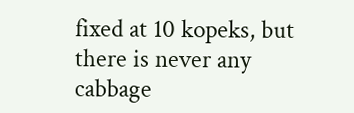fixed at 10 kopeks, but there is never any cabbage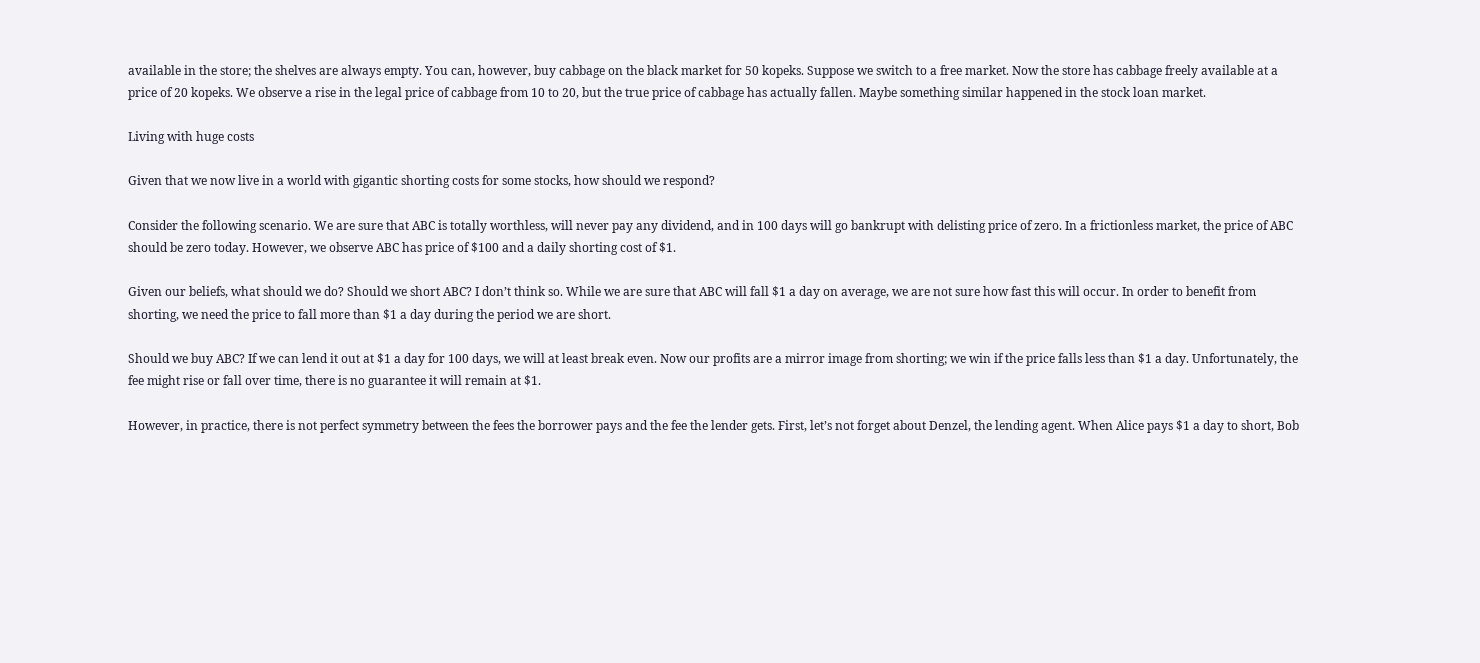available in the store; the shelves are always empty. You can, however, buy cabbage on the black market for 50 kopeks. Suppose we switch to a free market. Now the store has cabbage freely available at a price of 20 kopeks. We observe a rise in the legal price of cabbage from 10 to 20, but the true price of cabbage has actually fallen. Maybe something similar happened in the stock loan market.

Living with huge costs

Given that we now live in a world with gigantic shorting costs for some stocks, how should we respond?

Consider the following scenario. We are sure that ABC is totally worthless, will never pay any dividend, and in 100 days will go bankrupt with delisting price of zero. In a frictionless market, the price of ABC should be zero today. However, we observe ABC has price of $100 and a daily shorting cost of $1.

Given our beliefs, what should we do? Should we short ABC? I don’t think so. While we are sure that ABC will fall $1 a day on average, we are not sure how fast this will occur. In order to benefit from shorting, we need the price to fall more than $1 a day during the period we are short.

Should we buy ABC? If we can lend it out at $1 a day for 100 days, we will at least break even. Now our profits are a mirror image from shorting; we win if the price falls less than $1 a day. Unfortunately, the fee might rise or fall over time, there is no guarantee it will remain at $1.

However, in practice, there is not perfect symmetry between the fees the borrower pays and the fee the lender gets. First, let’s not forget about Denzel, the lending agent. When Alice pays $1 a day to short, Bob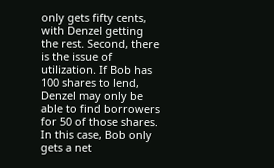only gets fifty cents, with Denzel getting the rest. Second, there is the issue of utilization. If Bob has 100 shares to lend, Denzel may only be able to find borrowers for 50 of those shares. In this case, Bob only gets a net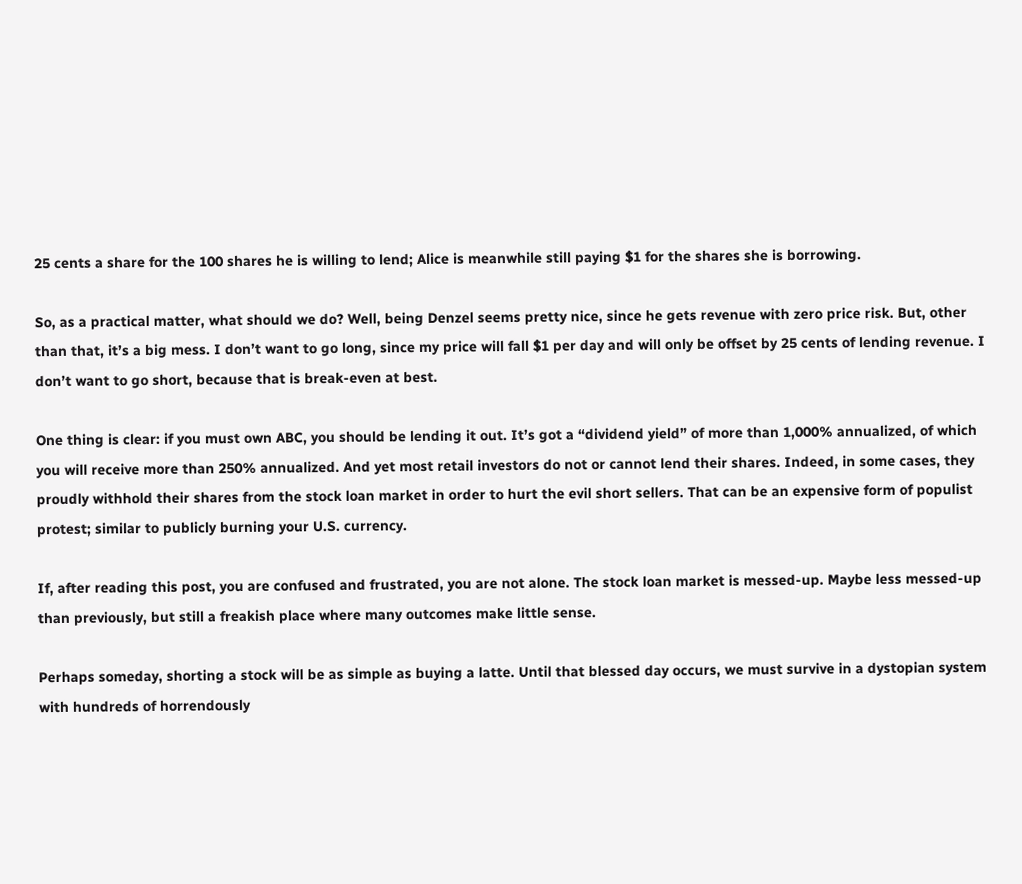25 cents a share for the 100 shares he is willing to lend; Alice is meanwhile still paying $1 for the shares she is borrowing.

So, as a practical matter, what should we do? Well, being Denzel seems pretty nice, since he gets revenue with zero price risk. But, other than that, it’s a big mess. I don’t want to go long, since my price will fall $1 per day and will only be offset by 25 cents of lending revenue. I don’t want to go short, because that is break-even at best.

One thing is clear: if you must own ABC, you should be lending it out. It’s got a “dividend yield” of more than 1,000% annualized, of which you will receive more than 250% annualized. And yet most retail investors do not or cannot lend their shares. Indeed, in some cases, they proudly withhold their shares from the stock loan market in order to hurt the evil short sellers. That can be an expensive form of populist protest; similar to publicly burning your U.S. currency.

If, after reading this post, you are confused and frustrated, you are not alone. The stock loan market is messed-up. Maybe less messed-up than previously, but still a freakish place where many outcomes make little sense.

Perhaps someday, shorting a stock will be as simple as buying a latte. Until that blessed day occurs, we must survive in a dystopian system with hundreds of horrendously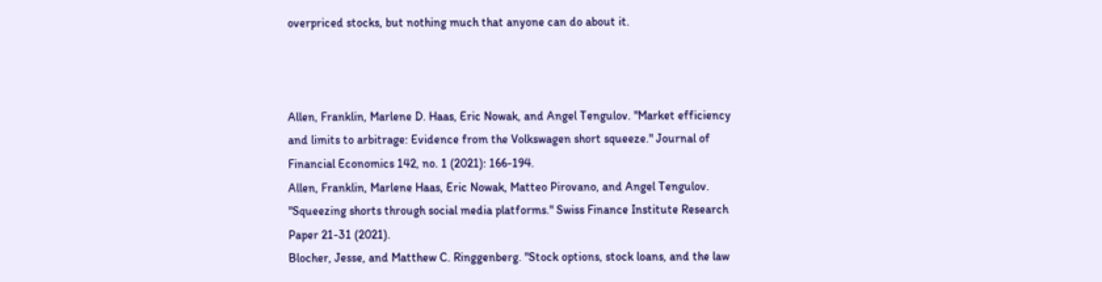overpriced stocks, but nothing much that anyone can do about it.



Allen, Franklin, Marlene D. Haas, Eric Nowak, and Angel Tengulov. "Market efficiency and limits to arbitrage: Evidence from the Volkswagen short squeeze." Journal of Financial Economics 142, no. 1 (2021): 166-194.
Allen, Franklin, Marlene Haas, Eric Nowak, Matteo Pirovano, and Angel Tengulov. "Squeezing shorts through social media platforms." Swiss Finance Institute Research Paper 21-31 (2021).
Blocher, Jesse, and Matthew C. Ringgenberg. "Stock options, stock loans, and the law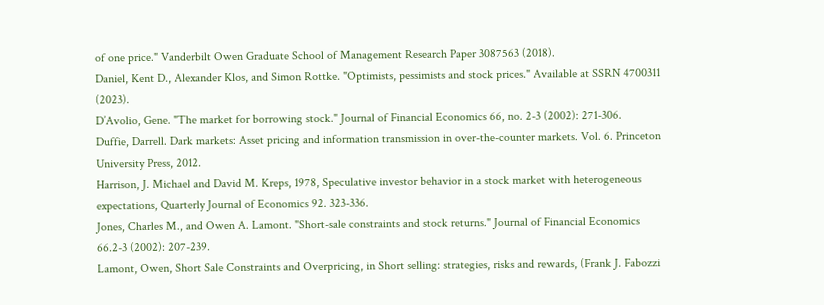of one price." Vanderbilt Owen Graduate School of Management Research Paper 3087563 (2018).
Daniel, Kent D., Alexander Klos, and Simon Rottke. "Optimists, pessimists and stock prices." Available at SSRN 4700311 (2023).
D’Avolio, Gene. "The market for borrowing stock." Journal of Financial Economics 66, no. 2-3 (2002): 271-306.
Duffie, Darrell. Dark markets: Asset pricing and information transmission in over-the-counter markets. Vol. 6. Princeton University Press, 2012.
Harrison, J. Michael and David M. Kreps, 1978, Speculative investor behavior in a stock market with heterogeneous expectations, Quarterly Journal of Economics 92. 323-336.
Jones, Charles M., and Owen A. Lamont. "Short-sale constraints and stock returns." Journal of Financial Economics 66.2-3 (2002): 207-239.
Lamont, Owen, Short Sale Constraints and Overpricing, in Short selling: strategies, risks and rewards, (Frank J. Fabozzi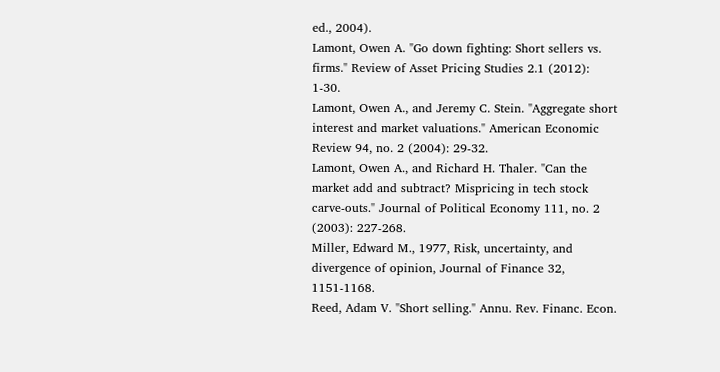ed., 2004).
Lamont, Owen A. "Go down fighting: Short sellers vs. firms." Review of Asset Pricing Studies 2.1 (2012): 1-30.
Lamont, Owen A., and Jeremy C. Stein. "Aggregate short interest and market valuations." American Economic Review 94, no. 2 (2004): 29-32.
Lamont, Owen A., and Richard H. Thaler. "Can the market add and subtract? Mispricing in tech stock carve-outs." Journal of Political Economy 111, no. 2 (2003): 227-268.
Miller, Edward M., 1977, Risk, uncertainty, and divergence of opinion, Journal of Finance 32, 1151-1168.
Reed, Adam V. "Short selling." Annu. Rev. Financ. Econ.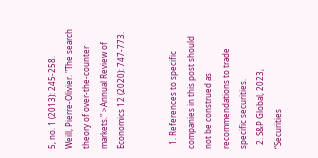5, no. 1 (2013): 245-258.
Weill, Pierre-Olivier. "The search theory of over-the-counter markets." >Annual Review of Economics 12 (2020): 747-773.


  1. References to specific companies in this post should not be construed as recommendations to trade specific securities.
  2. S&P Global, 2023, “Securities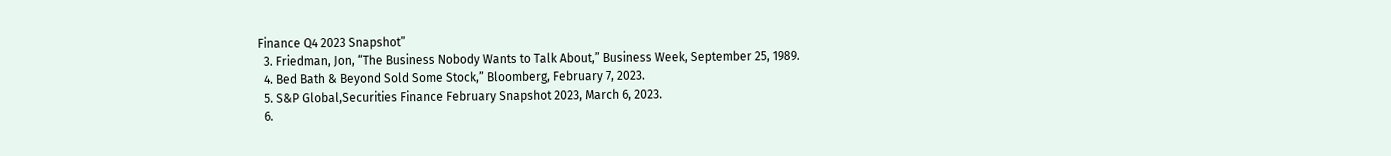Finance Q4 2023 Snapshot”
  3. Friedman, Jon, “The Business Nobody Wants to Talk About,” Business Week, September 25, 1989.
  4. Bed Bath & Beyond Sold Some Stock,” Bloomberg, February 7, 2023.
  5. S&P Global,Securities Finance February Snapshot 2023, March 6, 2023.
  6.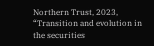Northern Trust, 2023, “Transition and evolution in the securities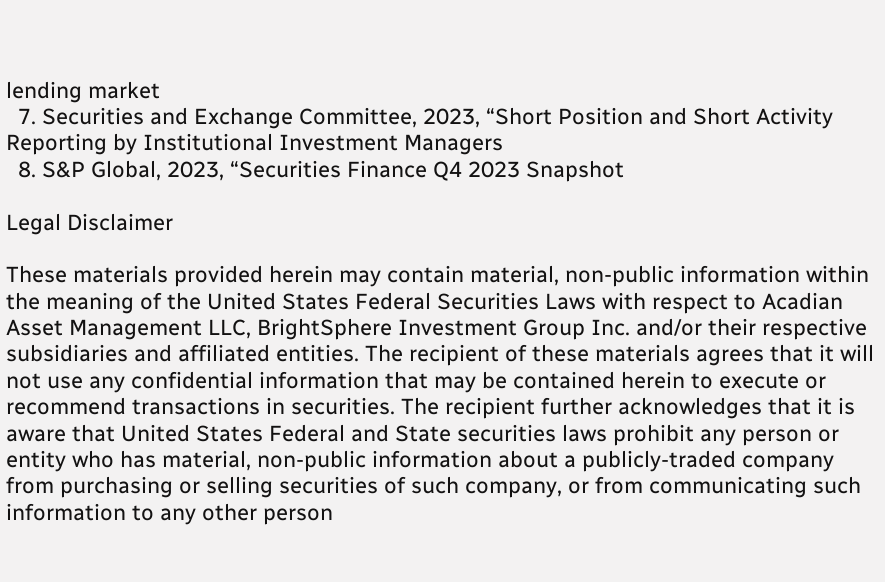lending market
  7. Securities and Exchange Committee, 2023, “Short Position and Short Activity Reporting by Institutional Investment Managers
  8. S&P Global, 2023, “Securities Finance Q4 2023 Snapshot

Legal Disclaimer

These materials provided herein may contain material, non-public information within the meaning of the United States Federal Securities Laws with respect to Acadian Asset Management LLC, BrightSphere Investment Group Inc. and/or their respective subsidiaries and affiliated entities. The recipient of these materials agrees that it will not use any confidential information that may be contained herein to execute or recommend transactions in securities. The recipient further acknowledges that it is aware that United States Federal and State securities laws prohibit any person or entity who has material, non-public information about a publicly-traded company from purchasing or selling securities of such company, or from communicating such information to any other person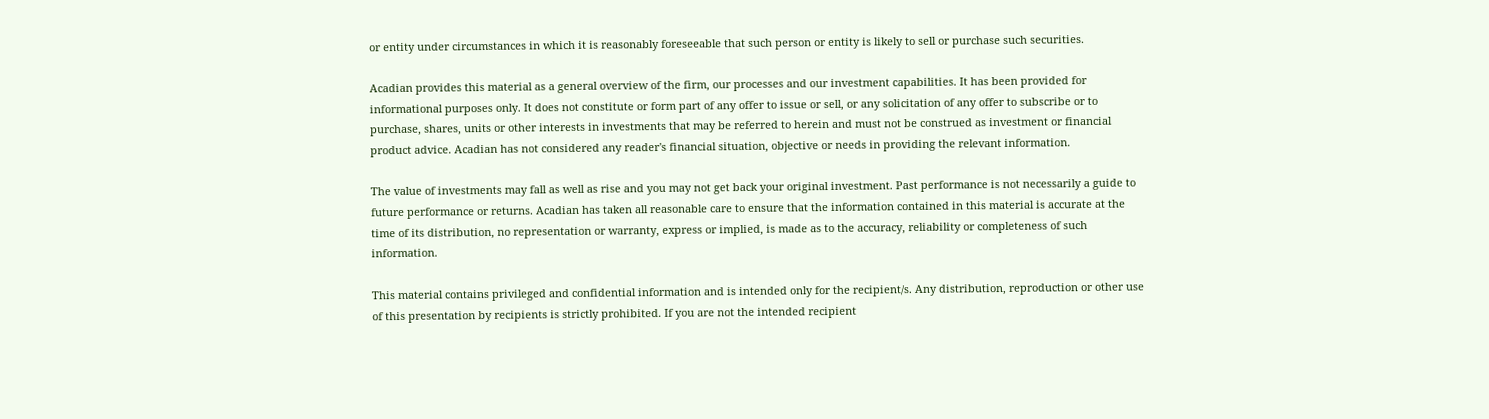or entity under circumstances in which it is reasonably foreseeable that such person or entity is likely to sell or purchase such securities.

Acadian provides this material as a general overview of the firm, our processes and our investment capabilities. It has been provided for informational purposes only. It does not constitute or form part of any offer to issue or sell, or any solicitation of any offer to subscribe or to purchase, shares, units or other interests in investments that may be referred to herein and must not be construed as investment or financial product advice. Acadian has not considered any reader's financial situation, objective or needs in providing the relevant information.

The value of investments may fall as well as rise and you may not get back your original investment. Past performance is not necessarily a guide to future performance or returns. Acadian has taken all reasonable care to ensure that the information contained in this material is accurate at the time of its distribution, no representation or warranty, express or implied, is made as to the accuracy, reliability or completeness of such information.

This material contains privileged and confidential information and is intended only for the recipient/s. Any distribution, reproduction or other use of this presentation by recipients is strictly prohibited. If you are not the intended recipient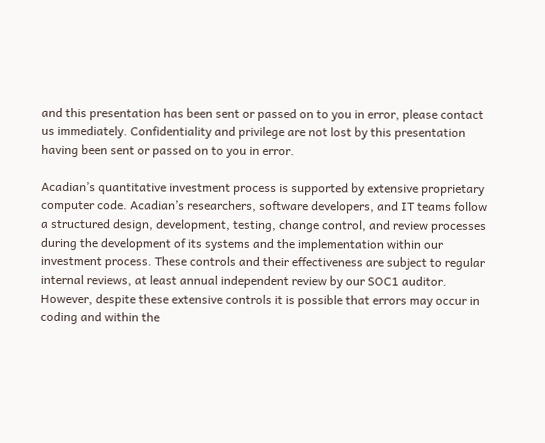and this presentation has been sent or passed on to you in error, please contact us immediately. Confidentiality and privilege are not lost by this presentation having been sent or passed on to you in error.

Acadian’s quantitative investment process is supported by extensive proprietary computer code. Acadian’s researchers, software developers, and IT teams follow a structured design, development, testing, change control, and review processes during the development of its systems and the implementation within our investment process. These controls and their effectiveness are subject to regular internal reviews, at least annual independent review by our SOC1 auditor. However, despite these extensive controls it is possible that errors may occur in coding and within the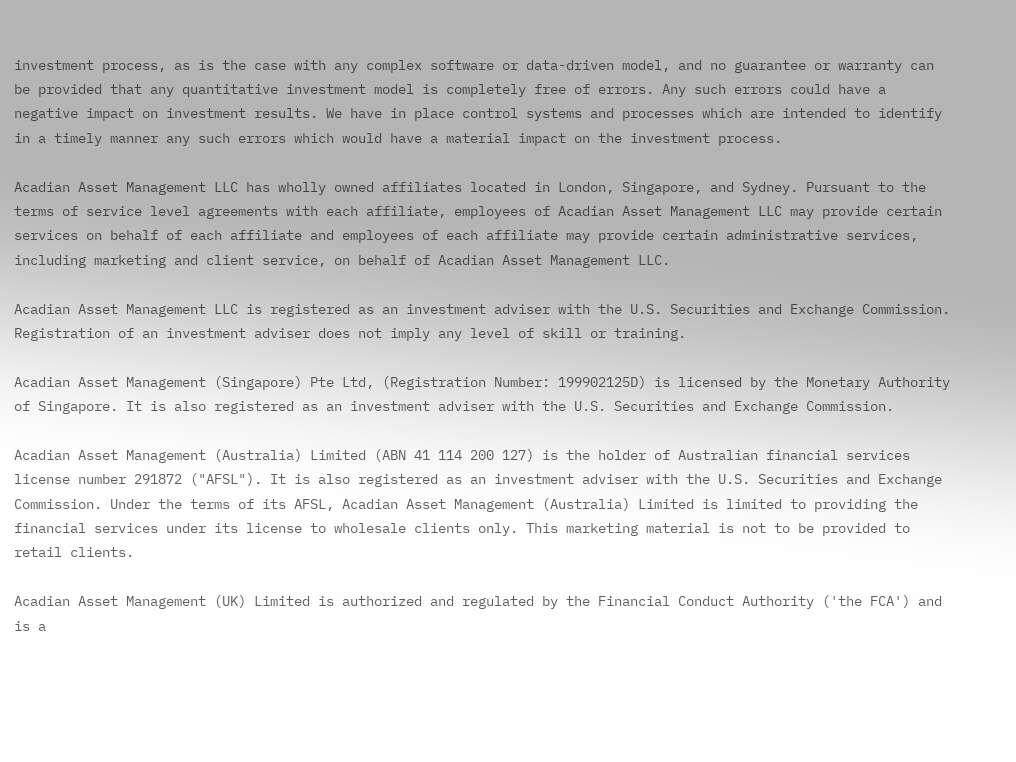investment process, as is the case with any complex software or data-driven model, and no guarantee or warranty can be provided that any quantitative investment model is completely free of errors. Any such errors could have a negative impact on investment results. We have in place control systems and processes which are intended to identify in a timely manner any such errors which would have a material impact on the investment process.

Acadian Asset Management LLC has wholly owned affiliates located in London, Singapore, and Sydney. Pursuant to the terms of service level agreements with each affiliate, employees of Acadian Asset Management LLC may provide certain services on behalf of each affiliate and employees of each affiliate may provide certain administrative services, including marketing and client service, on behalf of Acadian Asset Management LLC.

Acadian Asset Management LLC is registered as an investment adviser with the U.S. Securities and Exchange Commission. Registration of an investment adviser does not imply any level of skill or training.

Acadian Asset Management (Singapore) Pte Ltd, (Registration Number: 199902125D) is licensed by the Monetary Authority of Singapore. It is also registered as an investment adviser with the U.S. Securities and Exchange Commission.

Acadian Asset Management (Australia) Limited (ABN 41 114 200 127) is the holder of Australian financial services license number 291872 ("AFSL"). It is also registered as an investment adviser with the U.S. Securities and Exchange Commission. Under the terms of its AFSL, Acadian Asset Management (Australia) Limited is limited to providing the financial services under its license to wholesale clients only. This marketing material is not to be provided to retail clients.

Acadian Asset Management (UK) Limited is authorized and regulated by the Financial Conduct Authority ('the FCA') and is a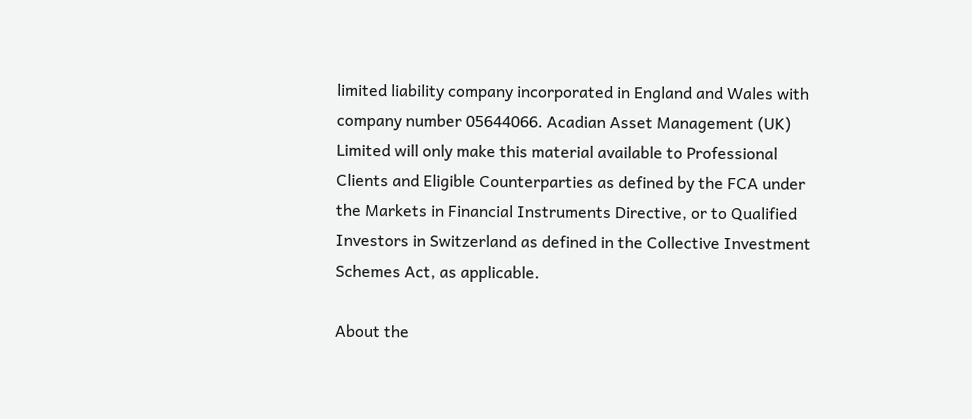limited liability company incorporated in England and Wales with company number 05644066. Acadian Asset Management (UK) Limited will only make this material available to Professional Clients and Eligible Counterparties as defined by the FCA under the Markets in Financial Instruments Directive, or to Qualified Investors in Switzerland as defined in the Collective Investment Schemes Act, as applicable.

About the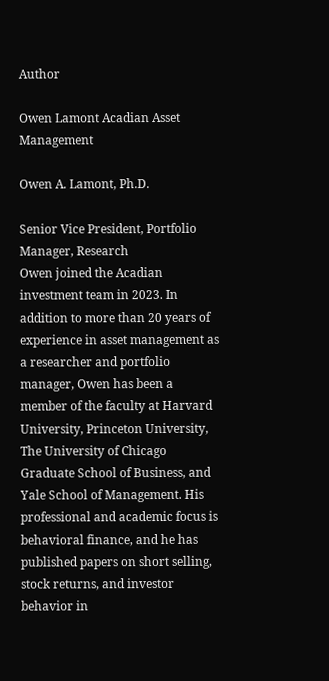Author

Owen Lamont Acadian Asset Management

Owen A. Lamont, Ph.D.

Senior Vice President, Portfolio Manager, Research
Owen joined the Acadian investment team in 2023. In addition to more than 20 years of experience in asset management as a researcher and portfolio manager, Owen has been a member of the faculty at Harvard University, Princeton University, The University of Chicago Graduate School of Business, and Yale School of Management. His professional and academic focus is behavioral finance, and he has published papers on short selling, stock returns, and investor behavior in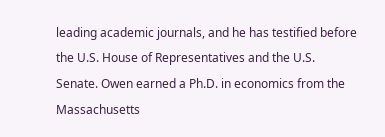leading academic journals, and he has testified before the U.S. House of Representatives and the U.S. Senate. Owen earned a Ph.D. in economics from the Massachusetts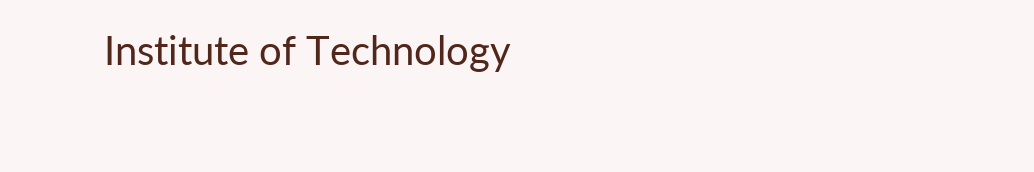Institute of Technology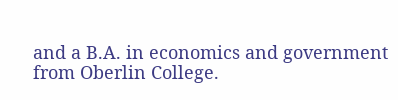and a B.A. in economics and government from Oberlin College.